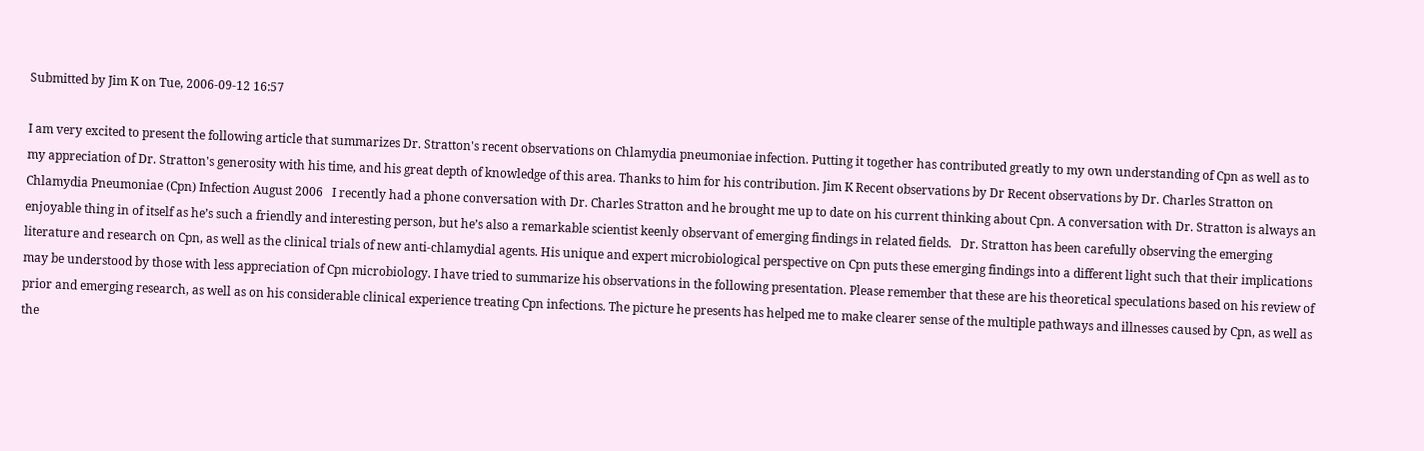Submitted by Jim K on Tue, 2006-09-12 16:57

I am very excited to present the following article that summarizes Dr. Stratton's recent observations on Chlamydia pneumoniae infection. Putting it together has contributed greatly to my own understanding of Cpn as well as to my appreciation of Dr. Stratton's generosity with his time, and his great depth of knowledge of this area. Thanks to him for his contribution. Jim K Recent observations by Dr Recent observations by Dr. Charles Stratton on Chlamydia Pneumoniae (Cpn) Infection August 2006   I recently had a phone conversation with Dr. Charles Stratton and he brought me up to date on his current thinking about Cpn. A conversation with Dr. Stratton is always an enjoyable thing in of itself as he’s such a friendly and interesting person, but he’s also a remarkable scientist keenly observant of emerging findings in related fields.   Dr. Stratton has been carefully observing the emerging literature and research on Cpn, as well as the clinical trials of new anti-chlamydial agents. His unique and expert microbiological perspective on Cpn puts these emerging findings into a different light such that their implications may be understood by those with less appreciation of Cpn microbiology. I have tried to summarize his observations in the following presentation. Please remember that these are his theoretical speculations based on his review of prior and emerging research, as well as on his considerable clinical experience treating Cpn infections. The picture he presents has helped me to make clearer sense of the multiple pathways and illnesses caused by Cpn, as well as the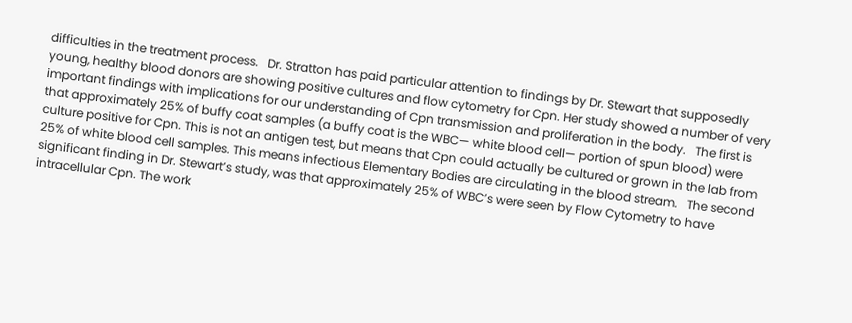difficulties in the treatment process.   Dr. Stratton has paid particular attention to findings by Dr. Stewart that supposedly young, healthy blood donors are showing positive cultures and flow cytometry for Cpn. Her study showed a number of very important findings with implications for our understanding of Cpn transmission and proliferation in the body.   The first is that approximately 25% of buffy coat samples (a buffy coat is the WBC— white blood cell— portion of spun blood) were culture positive for Cpn. This is not an antigen test, but means that Cpn could actually be cultured or grown in the lab from 25% of white blood cell samples. This means infectious Elementary Bodies are circulating in the blood stream.   The second significant finding in Dr. Stewart’s study, was that approximately 25% of WBC’s were seen by Flow Cytometry to have intracellular Cpn. The work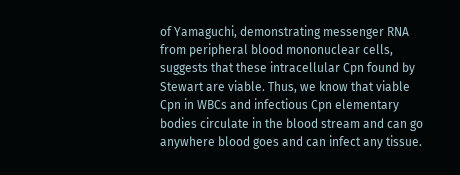of Yamaguchi, demonstrating messenger RNA from peripheral blood mononuclear cells, suggests that these intracellular Cpn found by Stewart are viable. Thus, we know that viable Cpn in WBCs and infectious Cpn elementary bodies circulate in the blood stream and can go anywhere blood goes and can infect any tissue.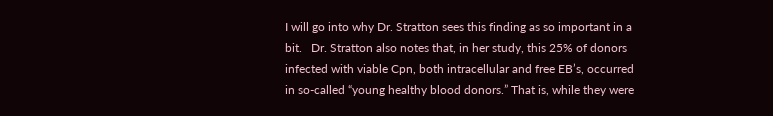I will go into why Dr. Stratton sees this finding as so important in a bit.   Dr. Stratton also notes that, in her study, this 25% of donors infected with viable Cpn, both intracellular and free EB’s, occurred in so-called “young healthy blood donors.” That is, while they were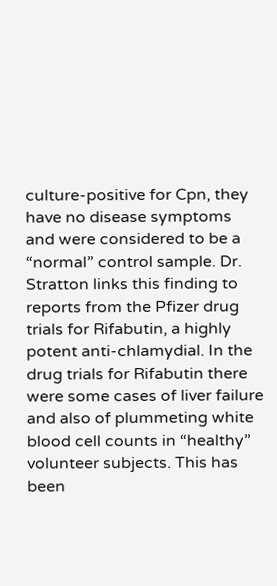culture-positive for Cpn, they have no disease symptoms and were considered to be a “normal” control sample. Dr. Stratton links this finding to reports from the Pfizer drug trials for Rifabutin, a highly potent anti-chlamydial. In the drug trials for Rifabutin there were some cases of liver failure and also of plummeting white blood cell counts in “healthy” volunteer subjects. This has been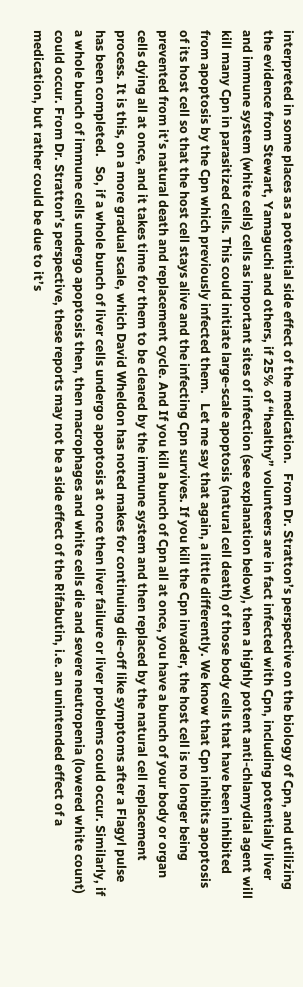interpreted in some places as a potential side effect of the medication.   From Dr. Stratton’s perspective on the biology of Cpn, and utilizing the evidence from Stewart, Yamaguchi and others, if 25% of “healthy” volunteers are in fact infected with Cpn, including potentially liver and immune system (white cells) cells as important sites of infection (see explanation below), then a highly potent anti-chlamydial agent will kill many Cpn in parasitized cells. This could initiate large-scale apoptosis (natural cell death) of those body cells that have been inhibited from apoptosis by the Cpn which previously infected them.   Let me say that again, a little differently. We know that Cpn inhibits apoptosis of its host cell so that the host cell stays alive and the infecting Cpn survives. If you kill the Cpn invader, the host cell is no longer being prevented from it’s natural death and replacement cycle. And If you kill a bunch of Cpn all at once, you have a bunch of your body or organ cells dying all at once, and it takes time for them to be cleared by the immune system and then replaced by the natural cell replacement process. It is this, on a more gradual scale, which David Wheldon has noted makes for continuing die-off like symptoms after a Flagyl pulse has been completed.   So, if a whole bunch of liver cells undergo apoptosis at once then liver failure or liver problems could occur. Similarly, if a whole bunch of immune cells undergo apoptosis then, then macrophages and white cells die and severe neutropenia (lowered white count) could occur. From Dr. Stratton’s perspective, these reports may not be a side effect of the Rifabutin, i.e. an unintended effect of a medication, but rather could be due to it’s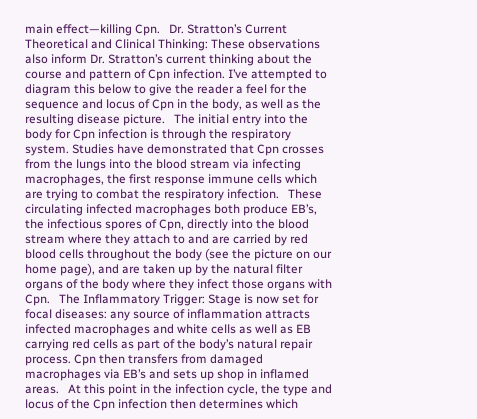main effect—killing Cpn.   Dr. Stratton’s Current Theoretical and Clinical Thinking: These observations also inform Dr. Stratton’s current thinking about the course and pattern of Cpn infection. I’ve attempted to diagram this below to give the reader a feel for the sequence and locus of Cpn in the body, as well as the resulting disease picture.   The initial entry into the body for Cpn infection is through the respiratory system. Studies have demonstrated that Cpn crosses from the lungs into the blood stream via infecting macrophages, the first response immune cells which are trying to combat the respiratory infection.   These circulating infected macrophages both produce EB’s, the infectious spores of Cpn, directly into the blood stream where they attach to and are carried by red blood cells throughout the body (see the picture on our home page), and are taken up by the natural filter organs of the body where they infect those organs with Cpn.   The Inflammatory Trigger: Stage is now set for focal diseases: any source of inflammation attracts infected macrophages and white cells as well as EB carrying red cells as part of the body’s natural repair process. Cpn then transfers from damaged macrophages via EB’s and sets up shop in inflamed areas.   At this point in the infection cycle, the type and locus of the Cpn infection then determines which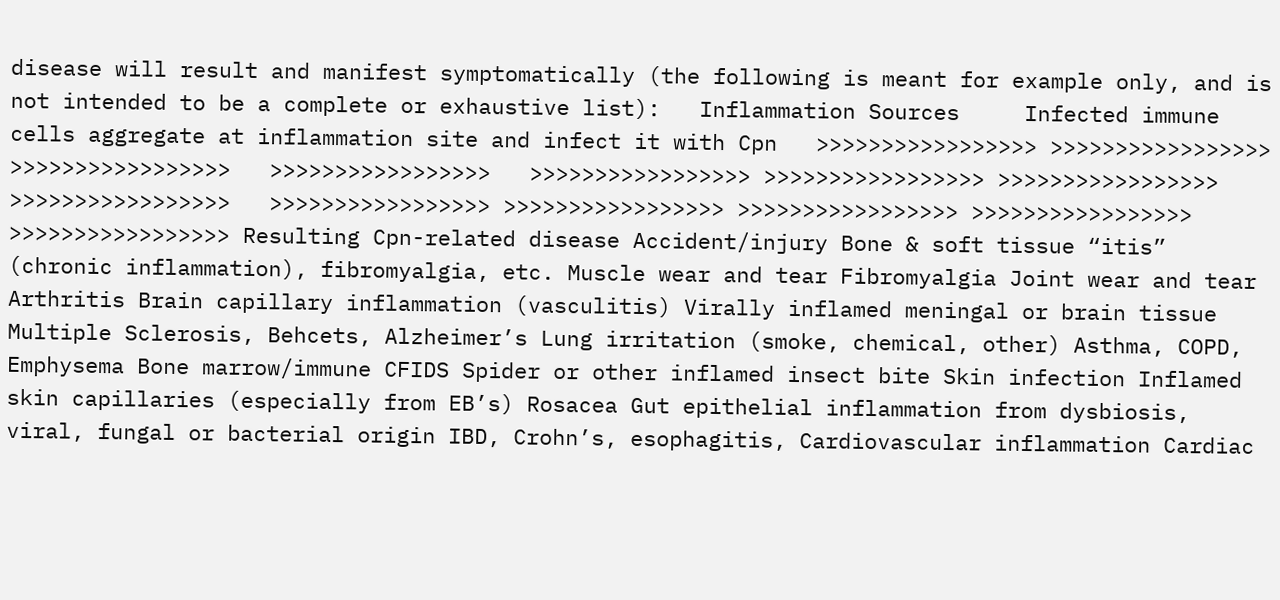disease will result and manifest symptomatically (the following is meant for example only, and is not intended to be a complete or exhaustive list):   Inflammation Sources     Infected immune cells aggregate at inflammation site and infect it with Cpn   >>>>>>>>>>>>>>>>> >>>>>>>>>>>>>>>>> >>>>>>>>>>>>>>>>>   >>>>>>>>>>>>>>>>>   >>>>>>>>>>>>>>>>> >>>>>>>>>>>>>>>>> >>>>>>>>>>>>>>>>> >>>>>>>>>>>>>>>>>   >>>>>>>>>>>>>>>>> >>>>>>>>>>>>>>>>> >>>>>>>>>>>>>>>>> >>>>>>>>>>>>>>>>> >>>>>>>>>>>>>>>>> Resulting Cpn-related disease Accident/injury Bone & soft tissue “itis” (chronic inflammation), fibromyalgia, etc. Muscle wear and tear Fibromyalgia Joint wear and tear Arthritis Brain capillary inflammation (vasculitis) Virally inflamed meningal or brain tissue Multiple Sclerosis, Behcets, Alzheimer’s Lung irritation (smoke, chemical, other) Asthma, COPD,  Emphysema Bone marrow/immune CFIDS Spider or other inflamed insect bite Skin infection Inflamed skin capillaries (especially from EB’s) Rosacea Gut epithelial inflammation from dysbiosis, viral, fungal or bacterial origin IBD, Crohn’s, esophagitis, Cardiovascular inflammation Cardiac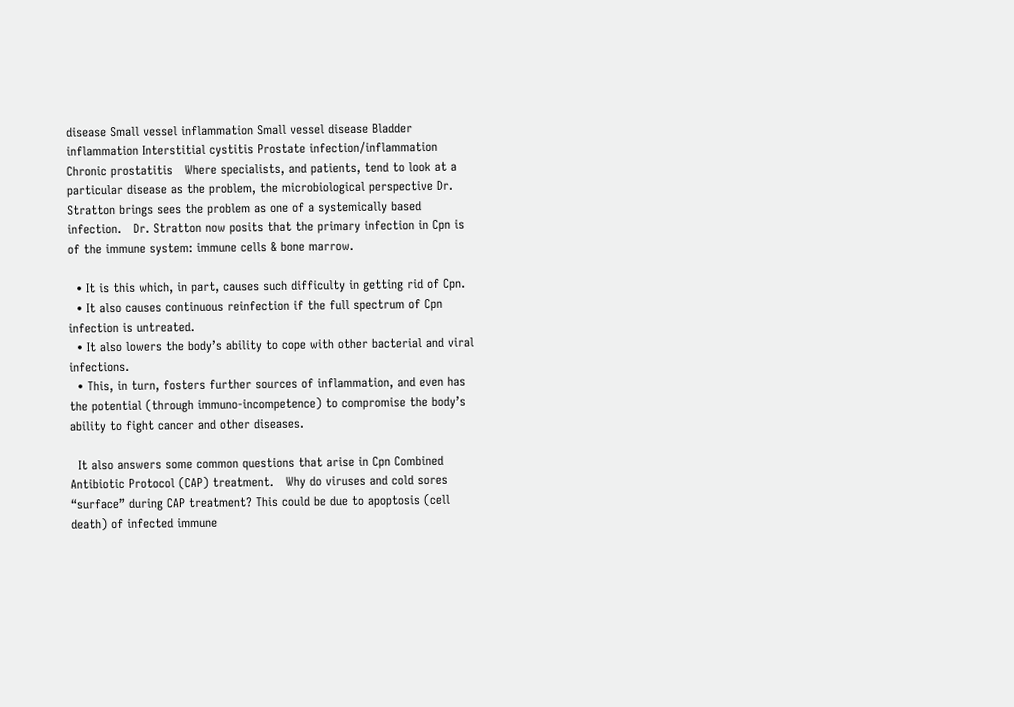disease Small vessel inflammation Small vessel disease Bladder inflammation Interstitial cystitis Prostate infection/inflammation Chronic prostatitis   Where specialists, and patients, tend to look at a particular disease as the problem, the microbiological perspective Dr. Stratton brings sees the problem as one of a systemically based infection.   Dr. Stratton now posits that the primary infection in Cpn is of the immune system: immune cells & bone marrow.

  • It is this which, in part, causes such difficulty in getting rid of Cpn.
  • It also causes continuous reinfection if the full spectrum of Cpn infection is untreated.
  • It also lowers the body’s ability to cope with other bacterial and viral infections.
  • This, in turn, fosters further sources of inflammation, and even has the potential (through immuno-incompetence) to compromise the body’s ability to fight cancer and other diseases.

  It also answers some common questions that arise in Cpn Combined Antibiotic Protocol (CAP) treatment.   Why do viruses and cold sores “surface” during CAP treatment? This could be due to apoptosis (cell death) of infected immune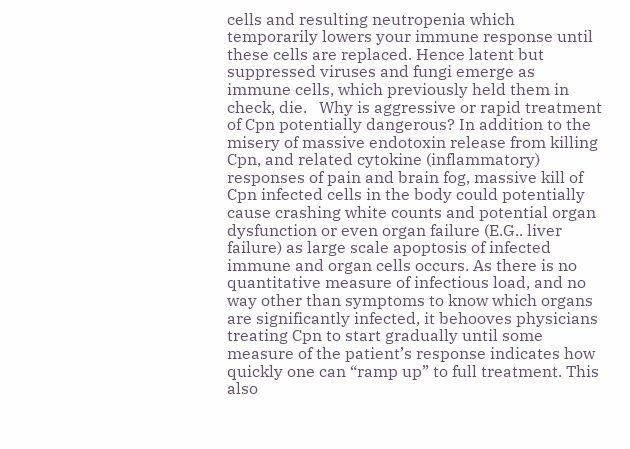cells and resulting neutropenia which temporarily lowers your immune response until these cells are replaced. Hence latent but suppressed viruses and fungi emerge as immune cells, which previously held them in check, die.   Why is aggressive or rapid treatment of Cpn potentially dangerous? In addition to the misery of massive endotoxin release from killing Cpn, and related cytokine (inflammatory) responses of pain and brain fog, massive kill of Cpn infected cells in the body could potentially cause crashing white counts and potential organ dysfunction or even organ failure (E.G.. liver failure) as large scale apoptosis of infected immune and organ cells occurs. As there is no quantitative measure of infectious load, and no way other than symptoms to know which organs are significantly infected, it behooves physicians treating Cpn to start gradually until some measure of the patient’s response indicates how quickly one can “ramp up” to full treatment. This also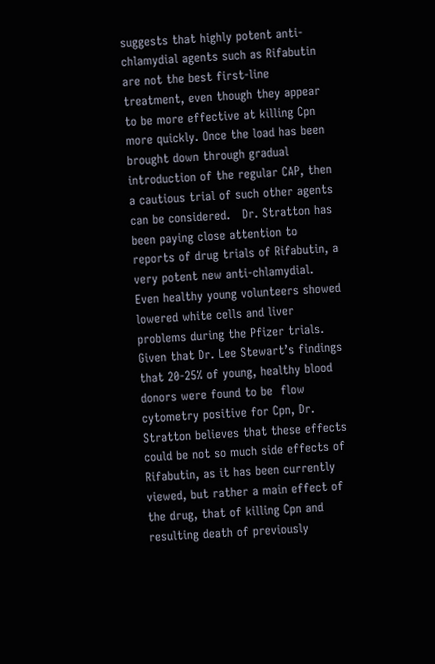suggests that highly potent anti-chlamydial agents such as Rifabutin are not the best first-line treatment, even though they appear to be more effective at killing Cpn more quickly. Once the load has been brought down through gradual introduction of the regular CAP, then a cautious trial of such other agents can be considered.   Dr. Stratton has been paying close attention to reports of drug trials of Rifabutin, a very potent new anti-chlamydial. Even healthy young volunteers showed lowered white cells and liver problems during the Pfizer trials.   Given that Dr. Lee Stewart’s findings that 20-25% of young, healthy blood donors were found to be  flow cytometry positive for Cpn, Dr. Stratton believes that these effects could be not so much side effects of Rifabutin, as it has been currently viewed, but rather a main effect of the drug, that of killing Cpn and resulting death of previously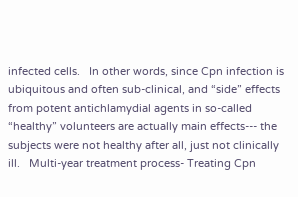infected cells.   In other words, since Cpn infection is ubiquitous and often sub-clinical, and “side” effects from potent antichlamydial agents in so-called “healthy” volunteers are actually main effects--- the subjects were not healthy after all, just not clinically ill.   Multi-year treatment process- Treating Cpn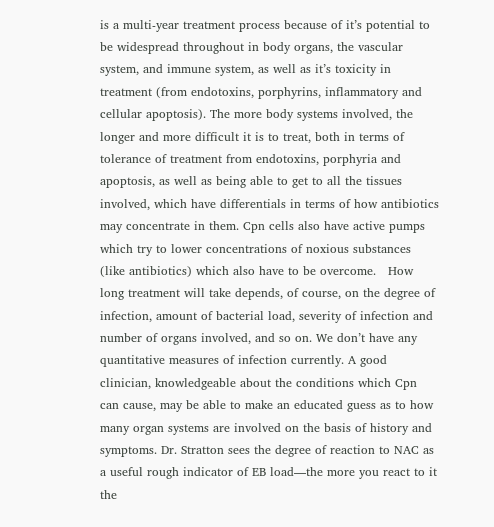is a multi-year treatment process because of it’s potential to be widespread throughout in body organs, the vascular system, and immune system, as well as it’s toxicity in treatment (from endotoxins, porphyrins, inflammatory and cellular apoptosis). The more body systems involved, the longer and more difficult it is to treat, both in terms of tolerance of treatment from endotoxins, porphyria and apoptosis, as well as being able to get to all the tissues involved, which have differentials in terms of how antibiotics may concentrate in them. Cpn cells also have active pumps which try to lower concentrations of noxious substances (like antibiotics) which also have to be overcome.   How long treatment will take depends, of course, on the degree of infection, amount of bacterial load, severity of infection and number of organs involved, and so on. We don’t have any quantitative measures of infection currently. A good clinician, knowledgeable about the conditions which Cpn can cause, may be able to make an educated guess as to how many organ systems are involved on the basis of history and symptoms. Dr. Stratton sees the degree of reaction to NAC as a useful rough indicator of EB load—the more you react to it the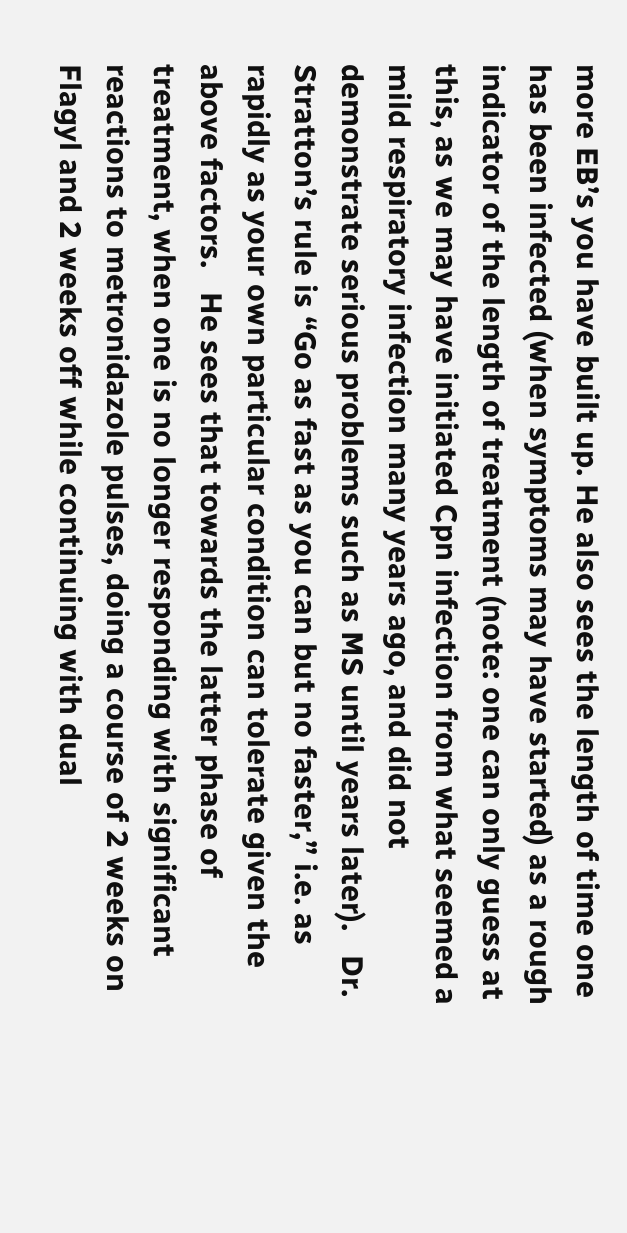more EB’s you have built up. He also sees the length of time one has been infected (when symptoms may have started) as a rough indicator of the length of treatment (note: one can only guess at this, as we may have initiated Cpn infection from what seemed a mild respiratory infection many years ago, and did not demonstrate serious problems such as MS until years later).   Dr. Stratton’s rule is “Go as fast as you can but no faster,” i.e. as rapidly as your own particular condition can tolerate given the above factors.   He sees that towards the latter phase of treatment, when one is no longer responding with significant reactions to metronidazole pulses, doing a course of 2 weeks on Flagyl and 2 weeks off while continuing with dual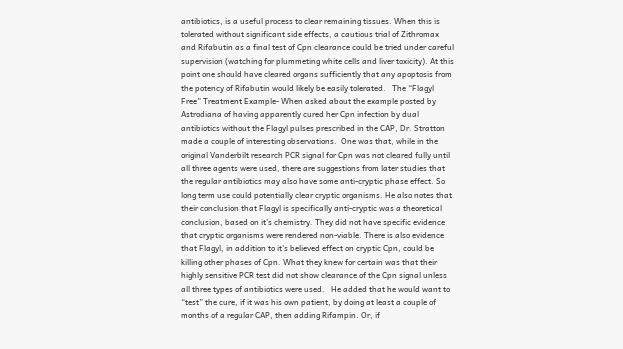antibiotics, is a useful process to clear remaining tissues. When this is tolerated without significant side effects, a cautious trial of Zithromax and Rifabutin as a final test of Cpn clearance could be tried under careful supervision (watching for plummeting white cells and liver toxicity). At this point one should have cleared organs sufficiently that any apoptosis from the potency of Rifabutin would likely be easily tolerated.   The “Flagyl Free” Treatment Example- When asked about the example posted by Astrodiana of having apparently cured her Cpn infection by dual antibiotics without the Flagyl pulses prescribed in the CAP, Dr. Stratton made a couple of interesting observations.  One was that, while in the original Vanderbilt research PCR signal for Cpn was not cleared fully until all three agents were used, there are suggestions from later studies that the regular antibiotics may also have some anti-cryptic phase effect. So long term use could potentially clear cryptic organisms. He also notes that their conclusion that Flagyl is specifically anti-cryptic was a theoretical conclusion, based on it’s chemistry. They did not have specific evidence that cryptic organisms were rendered non-viable. There is also evidence that Flagyl, in addition to it’s believed effect on cryptic Cpn, could be killing other phases of Cpn. What they knew for certain was that their highly sensitive PCR test did not show clearance of the Cpn signal unless all three types of antibiotics were used.   He added that he would want to “test” the cure, if it was his own patient, by doing at least a couple of months of a regular CAP, then adding Rifampin. Or, if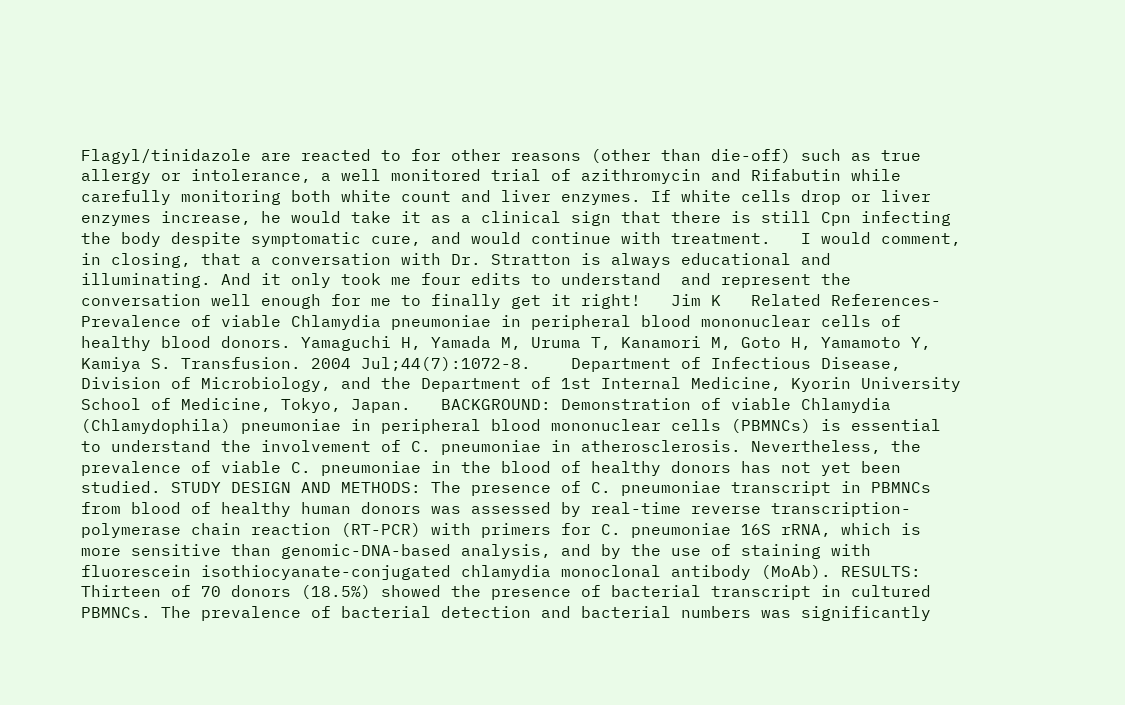Flagyl/tinidazole are reacted to for other reasons (other than die-off) such as true allergy or intolerance, a well monitored trial of azithromycin and Rifabutin while carefully monitoring both white count and liver enzymes. If white cells drop or liver enzymes increase, he would take it as a clinical sign that there is still Cpn infecting the body despite symptomatic cure, and would continue with treatment.   I would comment, in closing, that a conversation with Dr. Stratton is always educational and illuminating. And it only took me four edits to understand  and represent the conversation well enough for me to finally get it right!   Jim K   Related References-     Prevalence of viable Chlamydia pneumoniae in peripheral blood mononuclear cells of healthy blood donors. Yamaguchi H, Yamada M, Uruma T, Kanamori M, Goto H, Yamamoto Y, Kamiya S. Transfusion. 2004 Jul;44(7):1072-8.    Department of Infectious Disease, Division of Microbiology, and the Department of 1st Internal Medicine, Kyorin University School of Medicine, Tokyo, Japan.   BACKGROUND: Demonstration of viable Chlamydia (Chlamydophila) pneumoniae in peripheral blood mononuclear cells (PBMNCs) is essential to understand the involvement of C. pneumoniae in atherosclerosis. Nevertheless, the prevalence of viable C. pneumoniae in the blood of healthy donors has not yet been studied. STUDY DESIGN AND METHODS: The presence of C. pneumoniae transcript in PBMNCs from blood of healthy human donors was assessed by real-time reverse transcription-polymerase chain reaction (RT-PCR) with primers for C. pneumoniae 16S rRNA, which is more sensitive than genomic-DNA-based analysis, and by the use of staining with fluorescein isothiocyanate-conjugated chlamydia monoclonal antibody (MoAb). RESULTS: Thirteen of 70 donors (18.5%) showed the presence of bacterial transcript in cultured PBMNCs. The prevalence of bacterial detection and bacterial numbers was significantly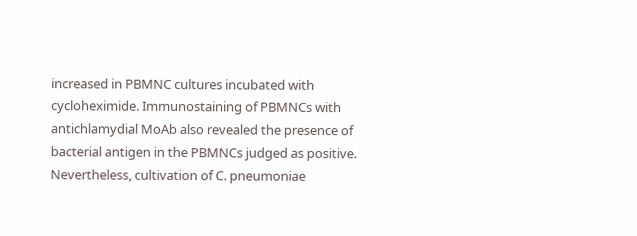increased in PBMNC cultures incubated with cycloheximide. Immunostaining of PBMNCs with antichlamydial MoAb also revealed the presence of bacterial antigen in the PBMNCs judged as positive. Nevertheless, cultivation of C. pneumoniae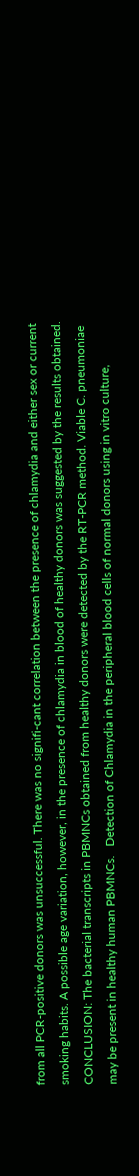from all PCR-positive donors was unsuccessful. There was no signifi-cant correlation between the presence of chlamydia and either sex or current smoking habits. A possible age variation, however, in the presence of chlamydia in blood of healthy donors was suggested by the results obtained. CONCLUSION: The bacterial transcripts in PBMNCs obtained from healthy donors were detected by the RT-PCR method. Viable C. pneumoniae may be present in healthy human PBMNCs.   Detection of Chlamydia in the peripheral blood cells of normal donors using in vitro culture,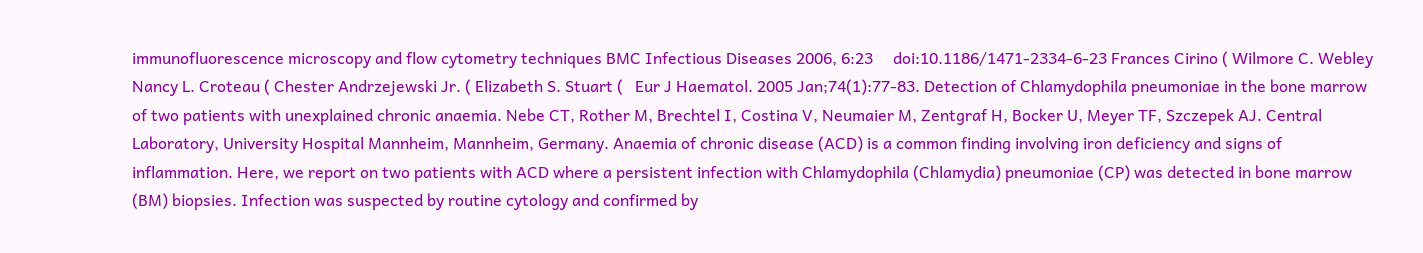immunofluorescence microscopy and flow cytometry techniques BMC Infectious Diseases 2006, 6:23     doi:10.1186/1471-2334-6-23 Frances Cirino ( Wilmore C. Webley Nancy L. Croteau ( Chester Andrzejewski Jr. ( Elizabeth S. Stuart (   Eur J Haematol. 2005 Jan;74(1):77-83. Detection of Chlamydophila pneumoniae in the bone marrow of two patients with unexplained chronic anaemia. Nebe CT, Rother M, Brechtel I, Costina V, Neumaier M, Zentgraf H, Bocker U, Meyer TF, Szczepek AJ. Central Laboratory, University Hospital Mannheim, Mannheim, Germany. Anaemia of chronic disease (ACD) is a common finding involving iron deficiency and signs of inflammation. Here, we report on two patients with ACD where a persistent infection with Chlamydophila (Chlamydia) pneumoniae (CP) was detected in bone marrow (BM) biopsies. Infection was suspected by routine cytology and confirmed by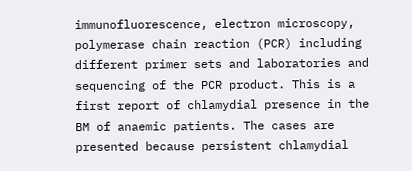immunofluorescence, electron microscopy, polymerase chain reaction (PCR) including different primer sets and laboratories and sequencing of the PCR product. This is a first report of chlamydial presence in the BM of anaemic patients. The cases are presented because persistent chlamydial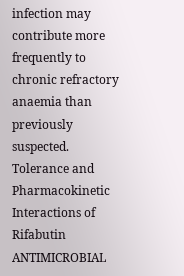infection may contribute more frequently to chronic refractory anaemia than previously suspected.   Tolerance and Pharmacokinetic Interactions of Rifabutin ANTIMICROBIAL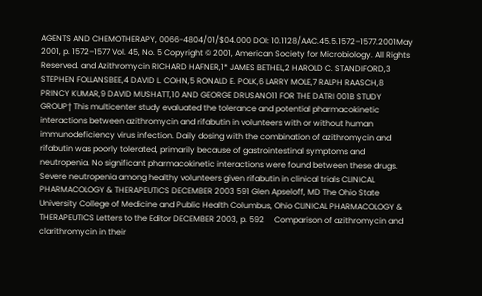AGENTS AND CHEMOTHERAPY, 0066-4804/01/$04.000 DOI: 10.1128/AAC.45.5.1572–1577.2001May 2001, p. 1572–1577 Vol. 45, No. 5 Copyright © 2001, American Society for Microbiology. All Rights Reserved. and Azithromycin RICHARD HAFNER,1* JAMES BETHEL,2 HAROLD C. STANDIFORD,3 STEPHEN FOLLANSBEE,4 DAVID L. COHN,5 RONALD E. POLK,6 LARRY MOLE,7 RALPH RAASCH,8 PRINCY KUMAR,9 DAVID MUSHATT,10 AND GEORGE DRUSANO11 FOR THE DATRI 001B STUDY GROUP† This multicenter study evaluated the tolerance and potential pharmacokinetic interactions between azithromycin and rifabutin in volunteers with or without human immunodeficiency virus infection. Daily dosing with the combination of azithromycin and rifabutin was poorly tolerated, primarily because of gastrointestinal symptoms and neutropenia. No significant pharmacokinetic interactions were found between these drugs.   Severe neutropenia among healthy volunteers given rifabutin in clinical trials CLINICAL PHARMACOLOGY & THERAPEUTICS DECEMBER 2003 591 Glen Apseloff, MD The Ohio State University College of Medicine and Public Health Columbus, Ohio CLINICAL PHARMACOLOGY & THERAPEUTICS Letters to the Editor DECEMBER 2003, p. 592     Comparison of azithromycin and clarithromycin in their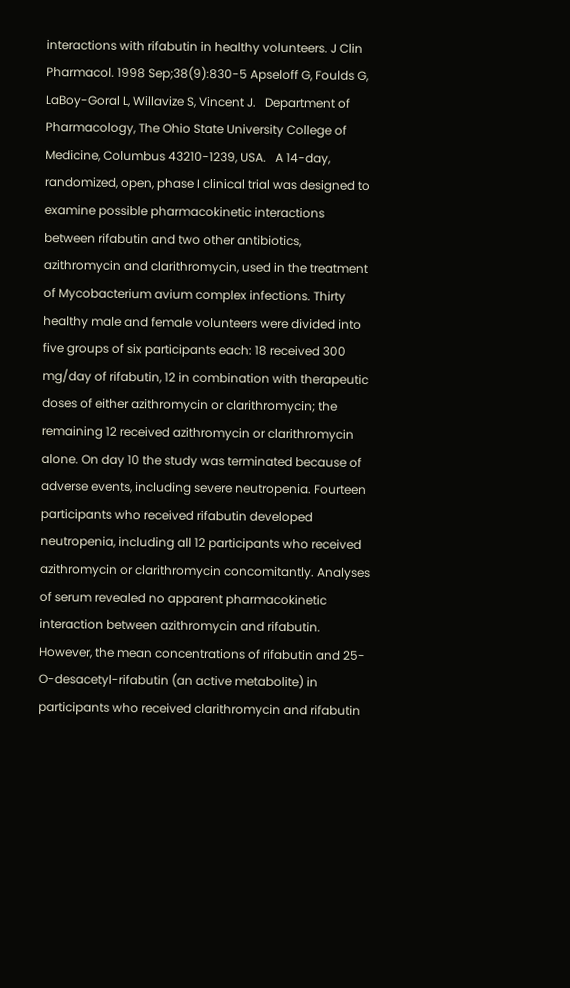interactions with rifabutin in healthy volunteers. J Clin Pharmacol. 1998 Sep;38(9):830-5 Apseloff G, Foulds G, LaBoy-Goral L, Willavize S, Vincent J.   Department of Pharmacology, The Ohio State University College of Medicine, Columbus 43210-1239, USA.   A 14-day, randomized, open, phase I clinical trial was designed to examine possible pharmacokinetic interactions between rifabutin and two other antibiotics, azithromycin and clarithromycin, used in the treatment of Mycobacterium avium complex infections. Thirty healthy male and female volunteers were divided into five groups of six participants each: 18 received 300 mg/day of rifabutin, 12 in combination with therapeutic doses of either azithromycin or clarithromycin; the remaining 12 received azithromycin or clarithromycin alone. On day 10 the study was terminated because of adverse events, including severe neutropenia. Fourteen participants who received rifabutin developed neutropenia, including all 12 participants who received azithromycin or clarithromycin concomitantly. Analyses of serum revealed no apparent pharmacokinetic interaction between azithromycin and rifabutin. However, the mean concentrations of rifabutin and 25-O-desacetyl-rifabutin (an active metabolite) in participants who received clarithromycin and rifabutin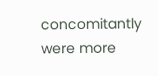concomitantly were more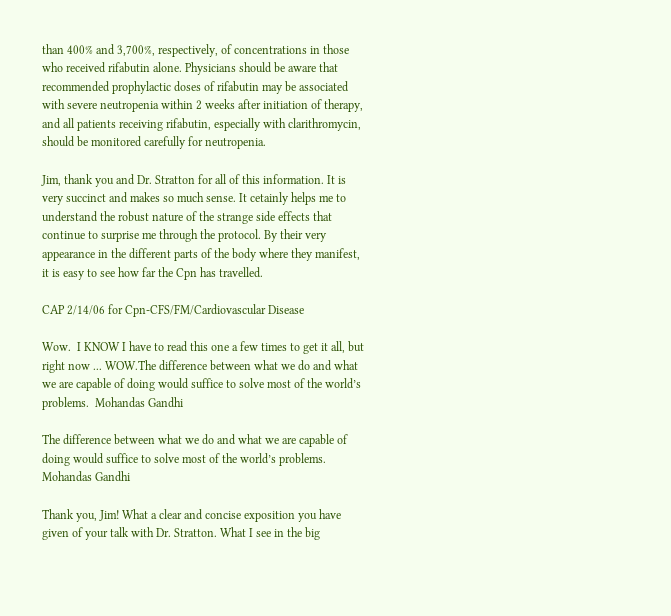than 400% and 3,700%, respectively, of concentrations in those who received rifabutin alone. Physicians should be aware that recommended prophylactic doses of rifabutin may be associated with severe neutropenia within 2 weeks after initiation of therapy, and all patients receiving rifabutin, especially with clarithromycin, should be monitored carefully for neutropenia.

Jim, thank you and Dr. Stratton for all of this information. It is very succinct and makes so much sense. It cetainly helps me to understand the robust nature of the strange side effects that continue to surprise me through the protocol. By their very appearance in the different parts of the body where they manifest, it is easy to see how far the Cpn has travelled.

CAP 2/14/06 for Cpn-CFS/FM/Cardiovascular Disease

Wow.  I KNOW I have to read this one a few times to get it all, but right now ... WOW.The difference between what we do and what we are capable of doing would suffice to solve most of the world’s problems.  Mohandas Gandhi

The difference between what we do and what we are capable of doing would suffice to solve most of the world’s problems. Mohandas Gandhi

Thank you, Jim! What a clear and concise exposition you have given of your talk with Dr. Stratton. What I see in the big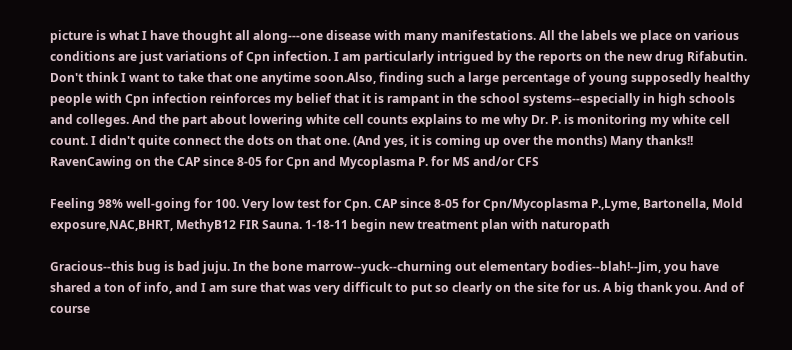picture is what I have thought all along---one disease with many manifestations. All the labels we place on various conditions are just variations of Cpn infection. I am particularly intrigued by the reports on the new drug Rifabutin. Don't think I want to take that one anytime soon.Also, finding such a large percentage of young supposedly healthy people with Cpn infection reinforces my belief that it is rampant in the school systems--especially in high schools and colleges. And the part about lowering white cell counts explains to me why Dr. P. is monitoring my white cell count. I didn't quite connect the dots on that one. (And yes, it is coming up over the months) Many thanks!! RavenCawing on the CAP since 8-05 for Cpn and Mycoplasma P. for MS and/or CFS

Feeling 98% well-going for 100. Very low test for Cpn. CAP since 8-05 for Cpn/Mycoplasma P.,Lyme, Bartonella, Mold exposure,NAC,BHRT, MethyB12 FIR Sauna. 1-18-11 begin new treatment plan with naturopath

Gracious--this bug is bad juju. In the bone marrow--yuck--churning out elementary bodies--blah!--Jim, you have shared a ton of info, and I am sure that was very difficult to put so clearly on the site for us. A big thank you. And of course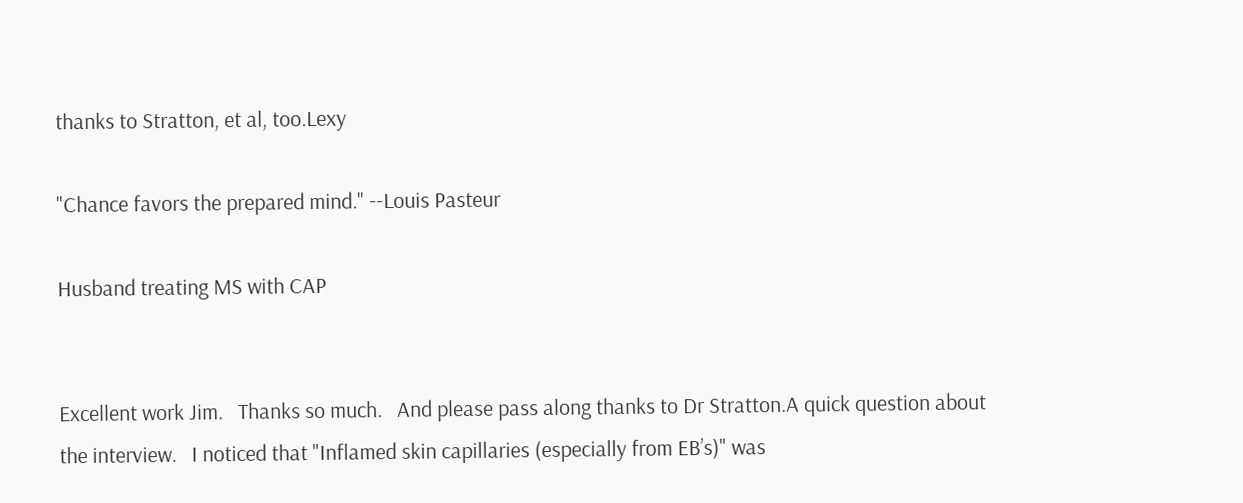thanks to Stratton, et al, too.Lexy

"Chance favors the prepared mind." --Louis Pasteur

Husband treating MS with CAP


Excellent work Jim.   Thanks so much.   And please pass along thanks to Dr Stratton.A quick question about the interview.   I noticed that "Inflamed skin capillaries (especially from EB’s)" was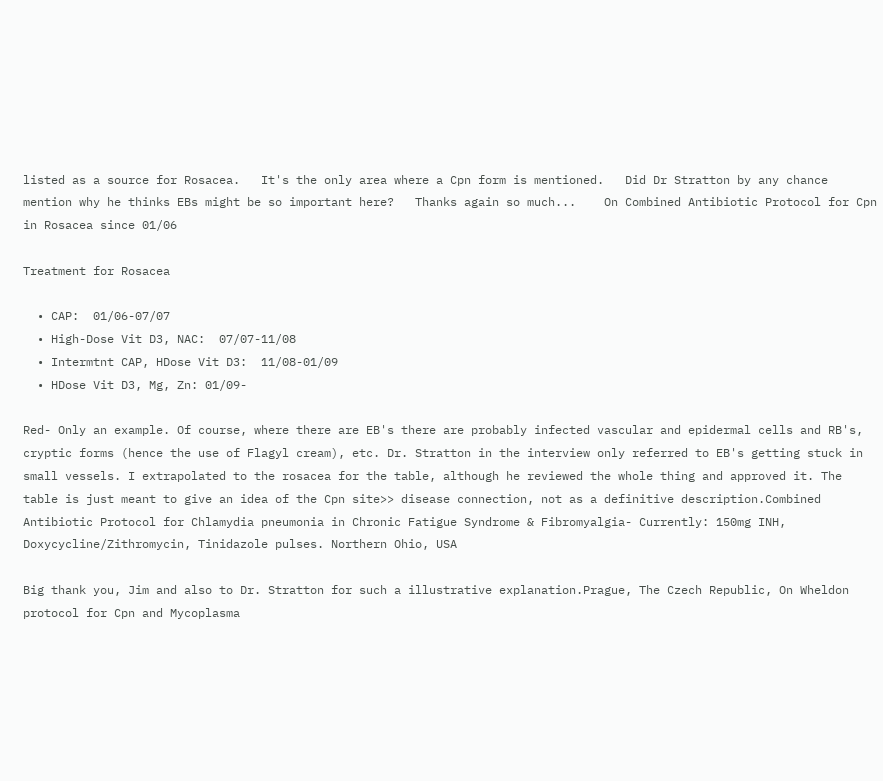listed as a source for Rosacea.   It's the only area where a Cpn form is mentioned.   Did Dr Stratton by any chance mention why he thinks EBs might be so important here?   Thanks again so much...    On Combined Antibiotic Protocol for Cpn in Rosacea since 01/06

Treatment for Rosacea

  • CAP:  01/06-07/07
  • High-Dose Vit D3, NAC:  07/07-11/08
  • Intermtnt CAP, HDose Vit D3:  11/08-01/09
  • HDose Vit D3, Mg, Zn: 01/09-

Red- Only an example. Of course, where there are EB's there are probably infected vascular and epidermal cells and RB's, cryptic forms (hence the use of Flagyl cream), etc. Dr. Stratton in the interview only referred to EB's getting stuck in small vessels. I extrapolated to the rosacea for the table, although he reviewed the whole thing and approved it. The table is just meant to give an idea of the Cpn site>> disease connection, not as a definitive description.Combined Antibiotic Protocol for Chlamydia pneumonia in Chronic Fatigue Syndrome & Fibromyalgia- Currently: 150mg INH, Doxycycline/Zithromycin, Tinidazole pulses. Northern Ohio, USA

Big thank you, Jim and also to Dr. Stratton for such a illustrative explanation.Prague, The Czech Republic, On Wheldon protocol for Cpn and Mycoplasma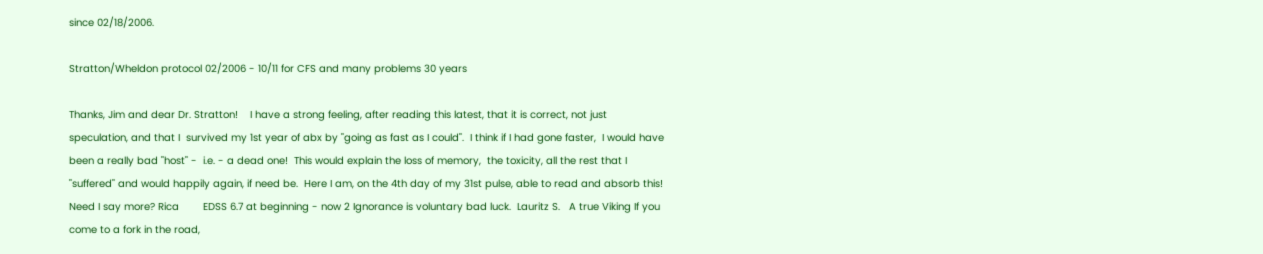since 02/18/2006.

Stratton/Wheldon protocol 02/2006 - 10/11 for CFS and many problems 30 years

Thanks, Jim and dear Dr. Stratton!    I have a strong feeling, after reading this latest, that it is correct, not just speculation, and that I  survived my 1st year of abx by "going as fast as I could".  I think if I had gone faster,  I would have been a really bad "host" -  i.e. - a dead one!  This would explain the loss of memory,  the toxicity, all the rest that I "suffered" and would happily again, if need be.  Here I am, on the 4th day of my 31st pulse, able to read and absorb this!  Need I say more? Rica        EDSS 6.7 at beginning - now 2 Ignorance is voluntary bad luck.  Lauritz S.   A true Viking If you come to a fork in the road,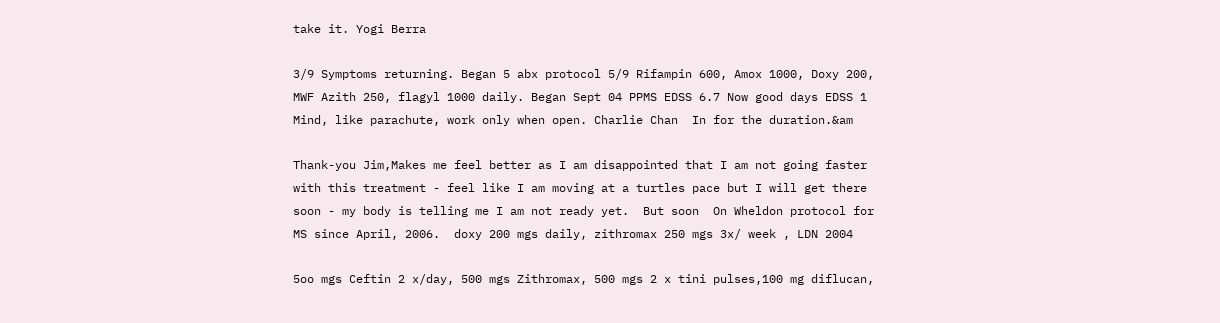take it. Yogi Berra

3/9 Symptoms returning. Began 5 abx protocol 5/9 Rifampin 600, Amox 1000, Doxy 200, MWF Azith 250, flagyl 1000 daily. Began Sept 04 PPMS EDSS 6.7 Now good days EDSS 1 Mind, like parachute, work only when open. Charlie Chan  In for the duration.&am

Thank-you Jim,Makes me feel better as I am disappointed that I am not going faster with this treatment - feel like I am moving at a turtles pace but I will get there soon - my body is telling me I am not ready yet.  But soon  On Wheldon protocol for MS since April, 2006.  doxy 200 mgs daily, zithromax 250 mgs 3x/ week , LDN 2004

5oo mgs Ceftin 2 x/day, 500 mgs Zithromax, 500 mgs 2 x tini pulses,100 mg diflucan,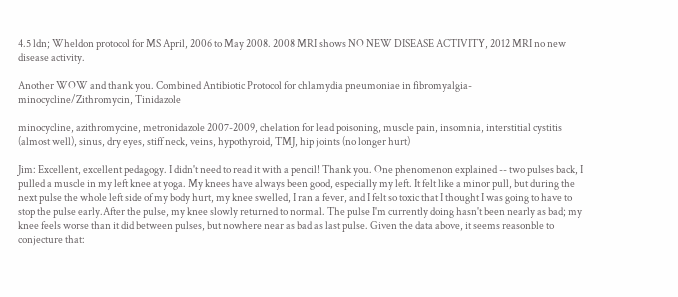4.5 ldn; Wheldon protocol for MS April, 2006 to May 2008. 2008 MRI shows NO NEW DISEASE ACTIVITY, 2012 MRI no new disease activity.

Another WOW and thank you. Combined Antibiotic Protocol for chlamydia pneumoniae in fibromyalgia- minocycline/Zithromycin, Tinidazole

minocycline, azithromycine, metronidazole 2007-2009, chelation for lead poisoning, muscle pain, insomnia, interstitial cystitis (almost well), sinus, dry eyes, stiff neck, veins, hypothyroid, TMJ, hip joints (no longer hurt)

Jim: Excellent, excellent pedagogy. I didn't need to read it with a pencil! Thank you. One phenomenon explained -- two pulses back, I pulled a muscle in my left knee at yoga. My knees have always been good, especially my left. It felt like a minor pull, but during the next pulse the whole left side of my body hurt, my knee swelled, I ran a fever, and I felt so toxic that I thought I was going to have to stop the pulse early.After the pulse, my knee slowly returned to normal. The pulse I'm currently doing hasn't been nearly as bad; my knee feels worse than it did between pulses, but nowhere near as bad as last pulse. Given the data above, it seems reasonble to conjecture that: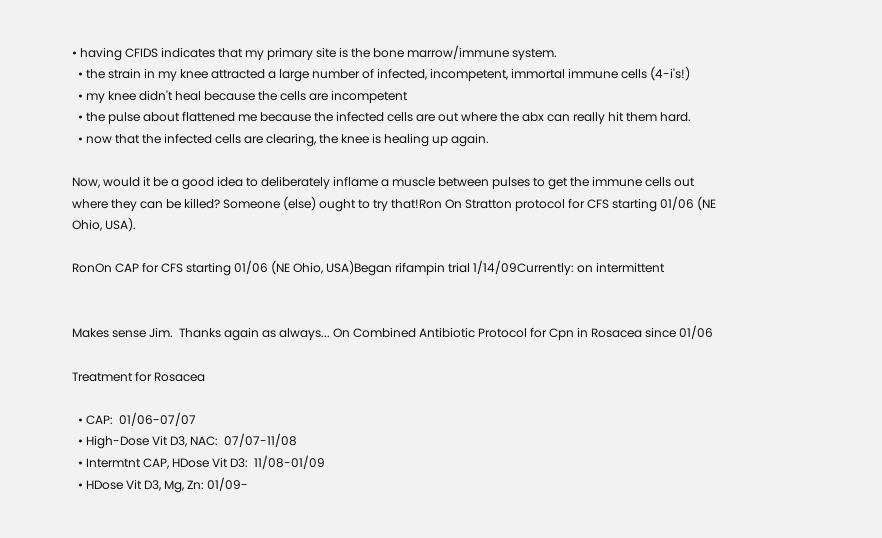• having CFIDS indicates that my primary site is the bone marrow/immune system.
  • the strain in my knee attracted a large number of infected, incompetent, immortal immune cells (4-i's!)
  • my knee didn't heal because the cells are incompetent
  • the pulse about flattened me because the infected cells are out where the abx can really hit them hard.
  • now that the infected cells are clearing, the knee is healing up again.

Now, would it be a good idea to deliberately inflame a muscle between pulses to get the immune cells out where they can be killed? Someone (else) ought to try that!Ron On Stratton protocol for CFS starting 01/06 (NE Ohio, USA).

RonOn CAP for CFS starting 01/06 (NE Ohio, USA)Began rifampin trial 1/14/09Currently: on intermittent


Makes sense Jim.  Thanks again as always... On Combined Antibiotic Protocol for Cpn in Rosacea since 01/06

Treatment for Rosacea

  • CAP:  01/06-07/07
  • High-Dose Vit D3, NAC:  07/07-11/08
  • Intermtnt CAP, HDose Vit D3:  11/08-01/09
  • HDose Vit D3, Mg, Zn: 01/09-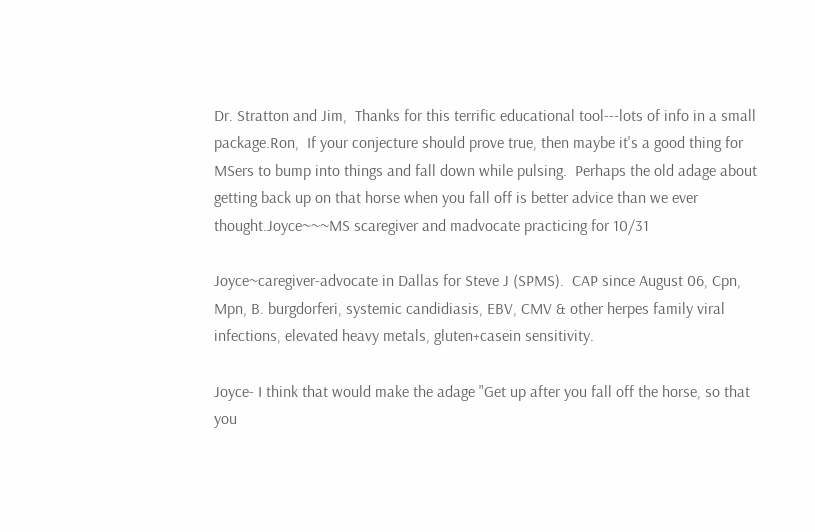Dr. Stratton and Jim,  Thanks for this terrific educational tool---lots of info in a small package.Ron,  If your conjecture should prove true, then maybe it's a good thing for MSers to bump into things and fall down while pulsing.  Perhaps the old adage about getting back up on that horse when you fall off is better advice than we ever thought.Joyce~~~MS scaregiver and madvocate practicing for 10/31

Joyce~caregiver-advocate in Dallas for Steve J (SPMS).  CAP since August 06, Cpn, Mpn, B. burgdorferi, systemic candidiasis, EBV, CMV & other herpes family viral infections, elevated heavy metals, gluten+casein sensitivity.

Joyce- I think that would make the adage "Get up after you fall off the horse, so that you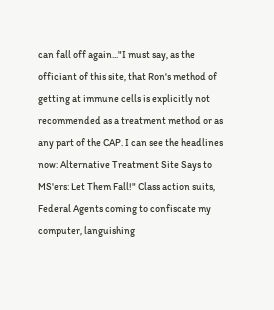can fall off again..."I must say, as the officiant of this site, that Ron's method of getting at immune cells is explicitly not recommended as a treatment method or as any part of the CAP. I can see the headlines now: Alternative Treatment Site Says to MS'ers: Let Them Fall!" Class action suits, Federal Agents coming to confiscate my computer, languishing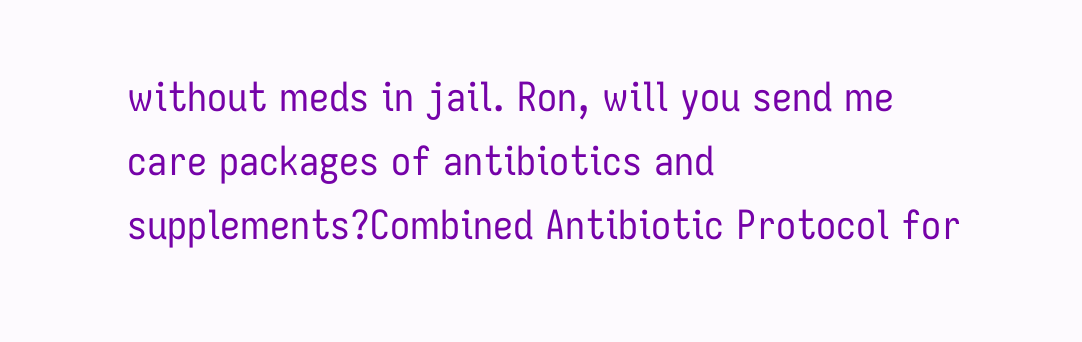without meds in jail. Ron, will you send me care packages of antibiotics and supplements?Combined Antibiotic Protocol for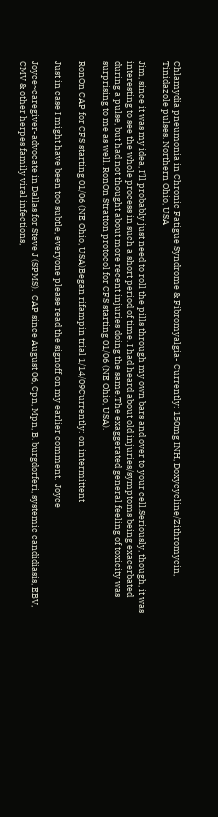Chlamydia pneumonia in Chronic Fatigue Syndrome & Fibromyalgia- Currently: 150mg INH, Doxycycline/Zithromycin, Tinidazole pulses. Northern Ohio, USA

Jim, since it was my idea, I'll probably just need to roll the pills through my own bars and over to your cell.Seriously, though, it was interesting to see the whole process in such a short period of time. I had heard about old injuries/symptoms being exacerbated during a pulse, but had not thought about more recent injuries doing the same.The exaggerated general feeling of toxicity was surprising to me as well. RonOn Stratton protocol for CFS starting 01/06 (NE Ohio, USA).

RonOn CAP for CFS starting 01/06 (NE Ohio, USA)Began rifampin trial 1/14/09Currently: on intermittent

Just in case I might have been too subtle, everyone please read the signoff on my earlier comment.  Joyce

Joyce~caregiver-advocate in Dallas for Steve J (SPMS).  CAP since August 06, Cpn, Mpn, B. burgdorferi, systemic candidiasis, EBV, CMV & other herpes family viral infections,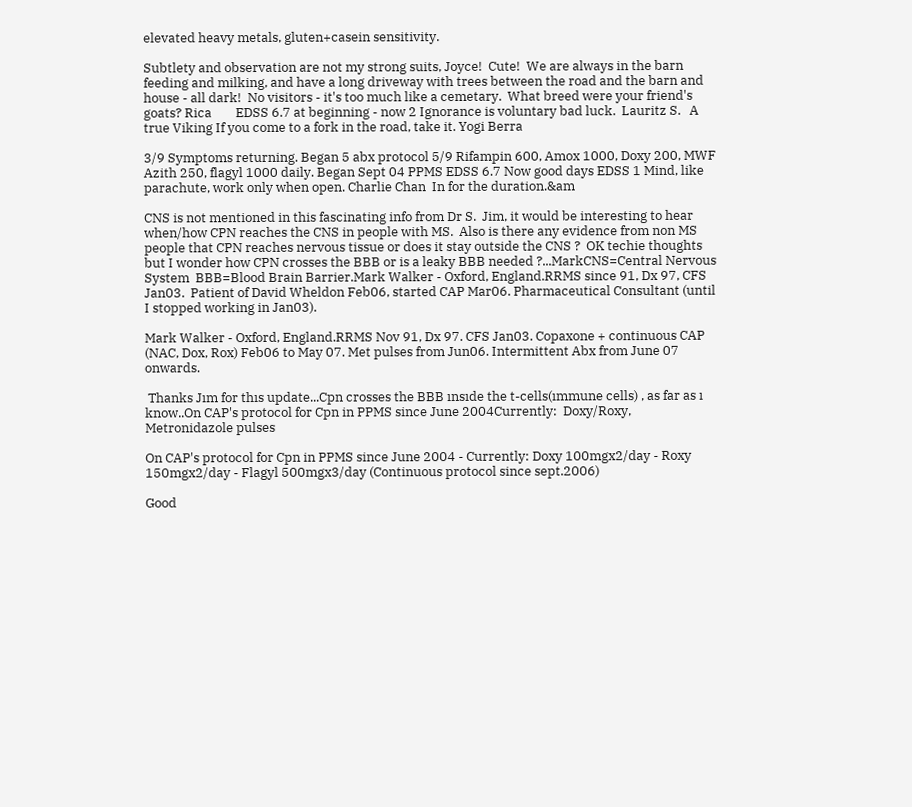elevated heavy metals, gluten+casein sensitivity.

Subtlety and observation are not my strong suits, Joyce!  Cute!  We are always in the barn feeding and milking, and have a long driveway with trees between the road and the barn and house - all dark!  No visitors - it's too much like a cemetary.  What breed were your friend's goats? Rica        EDSS 6.7 at beginning - now 2 Ignorance is voluntary bad luck.  Lauritz S.   A true Viking If you come to a fork in the road, take it. Yogi Berra

3/9 Symptoms returning. Began 5 abx protocol 5/9 Rifampin 600, Amox 1000, Doxy 200, MWF Azith 250, flagyl 1000 daily. Began Sept 04 PPMS EDSS 6.7 Now good days EDSS 1 Mind, like parachute, work only when open. Charlie Chan  In for the duration.&am

CNS is not mentioned in this fascinating info from Dr S.  Jim, it would be interesting to hear when/how CPN reaches the CNS in people with MS.  Also is there any evidence from non MS people that CPN reaches nervous tissue or does it stay outside the CNS ?  OK techie thoughts but I wonder how CPN crosses the BBB or is a leaky BBB needed ?...MarkCNS=Central Nervous System  BBB=Blood Brain Barrier.Mark Walker - Oxford, England.RRMS since 91, Dx 97, CFS Jan03.  Patient of David Wheldon Feb06, started CAP Mar06. Pharmaceutical Consultant (until I stopped working in Jan03).

Mark Walker - Oxford, England.RRMS Nov 91, Dx 97. CFS Jan03. Copaxone + continuous CAP (NAC, Dox, Rox) Feb06 to May 07. Met pulses from Jun06. Intermittent Abx from June 07 onwards.

 Thanks Jım for thıs update...Cpn crosses the BBB ınsıde the t-cells(ımmune cells) , as far as ı know..On CAP's protocol for Cpn in PPMS since June 2004Currently:  Doxy/Roxy, Metronidazole pulses

On CAP's protocol for Cpn in PPMS since June 2004 - Currently: Doxy 100mgx2/day - Roxy 150mgx2/day - Flagyl 500mgx3/day (Continuous protocol since sept.2006)

Good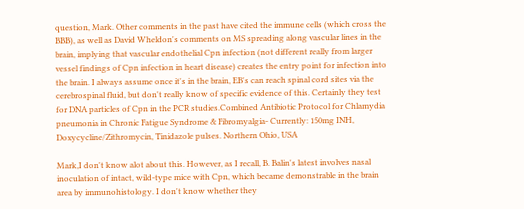question, Mark. Other comments in the past have cited the immune cells (which cross the BBB), as well as David Wheldon's comments on MS spreading along vascular lines in the brain, implying that vascular endothelial Cpn infection (not different really from larger vessel findings of Cpn infection in heart disease) creates the entry point for infection into the brain. I always assume once it's in the brain, EB's can reach spinal cord sites via the cerebrospinal fluid, but don't really know of specific evidence of this. Certainly they test for DNA particles of Cpn in the PCR studies.Combined Antibiotic Protocol for Chlamydia pneumonia in Chronic Fatigue Syndrome & Fibromyalgia- Currently: 150mg INH, Doxycycline/Zithromycin, Tinidazole pulses. Northern Ohio, USA

Mark,I don't know alot about this. However, as I recall, B. Balin's latest involves nasal inoculation of intact, wild-type mice with Cpn, which became demonstrable in the brain area by immunohistology. I don't know whether they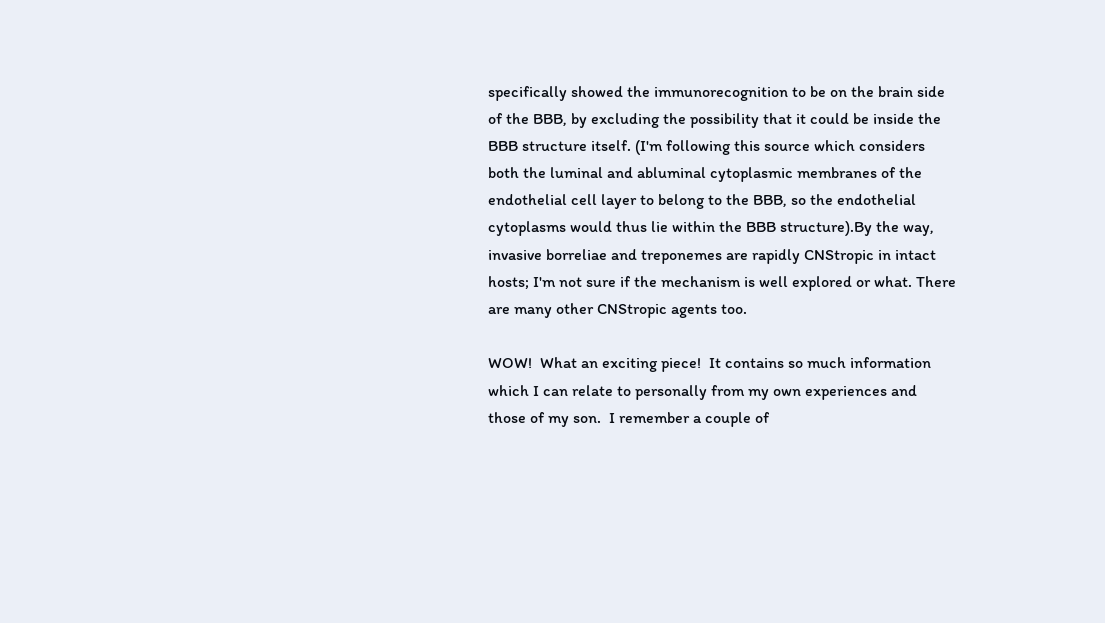specifically showed the immunorecognition to be on the brain side of the BBB, by excluding the possibility that it could be inside the BBB structure itself. (I'm following this source which considers both the luminal and abluminal cytoplasmic membranes of the endothelial cell layer to belong to the BBB, so the endothelial cytoplasms would thus lie within the BBB structure).By the way, invasive borreliae and treponemes are rapidly CNStropic in intact hosts; I'm not sure if the mechanism is well explored or what. There are many other CNStropic agents too.

WOW!  What an exciting piece!  It contains so much information which I can relate to personally from my own experiences and those of my son.  I remember a couple of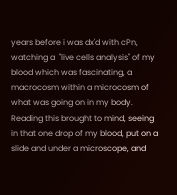years before i was dx'd with cPn, watching a  "live cells analysis" of my blood which was fascinating, a macrocosm within a microcosm of what was going on in my body. Reading this brought to mind, seeing in that one drop of my blood, put on a slide and under a microscope, and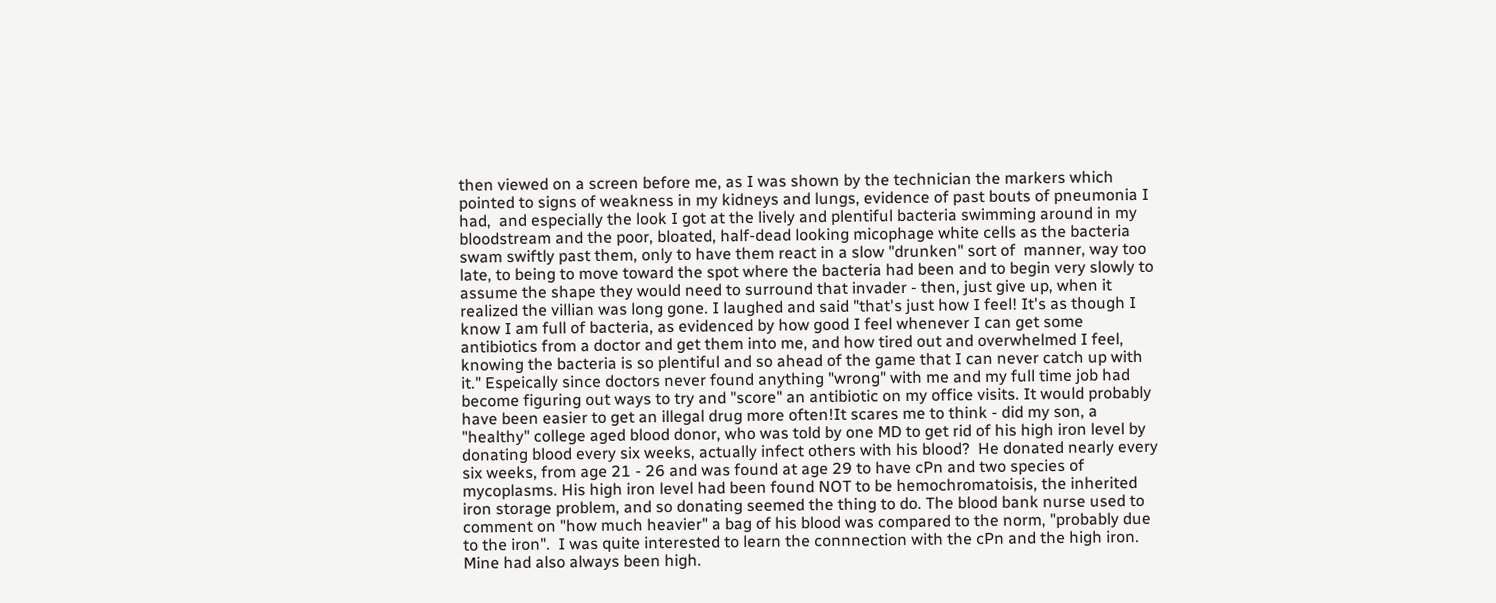then viewed on a screen before me, as I was shown by the technician the markers which pointed to signs of weakness in my kidneys and lungs, evidence of past bouts of pneumonia I had,  and especially the look I got at the lively and plentiful bacteria swimming around in my bloodstream and the poor, bloated, half-dead looking micophage white cells as the bacteria swam swiftly past them, only to have them react in a slow "drunken" sort of  manner, way too late, to being to move toward the spot where the bacteria had been and to begin very slowly to assume the shape they would need to surround that invader - then, just give up, when it realized the villian was long gone. I laughed and said "that's just how I feel! It's as though I know I am full of bacteria, as evidenced by how good I feel whenever I can get some antibiotics from a doctor and get them into me, and how tired out and overwhelmed I feel, knowing the bacteria is so plentiful and so ahead of the game that I can never catch up with it." Espeically since doctors never found anything "wrong" with me and my full time job had become figuring out ways to try and "score" an antibiotic on my office visits. It would probably have been easier to get an illegal drug more often!It scares me to think - did my son, a "healthy" college aged blood donor, who was told by one MD to get rid of his high iron level by donating blood every six weeks, actually infect others with his blood?  He donated nearly every six weeks, from age 21 - 26 and was found at age 29 to have cPn and two species of mycoplasms. His high iron level had been found NOT to be hemochromatoisis, the inherited  iron storage problem, and so donating seemed the thing to do. The blood bank nurse used to comment on "how much heavier" a bag of his blood was compared to the norm, "probably due to the iron".  I was quite interested to learn the connnection with the cPn and the high iron.  Mine had also always been high.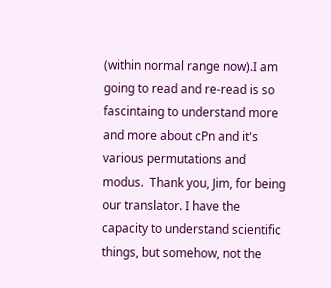(within normal range now).I am going to read and re-read is so fascintaing to understand more and more about cPn and it's various permutations and modus.  Thank you, Jim, for being our translator. I have the capacity to understand scientific things, but somehow, not the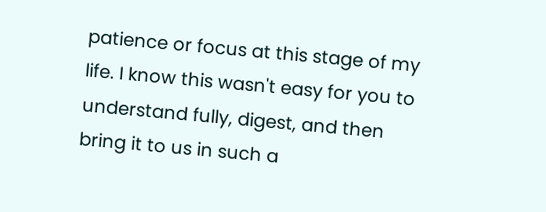patience or focus at this stage of my life. I know this wasn't easy for you to understand fully, digest, and then bring it to us in such a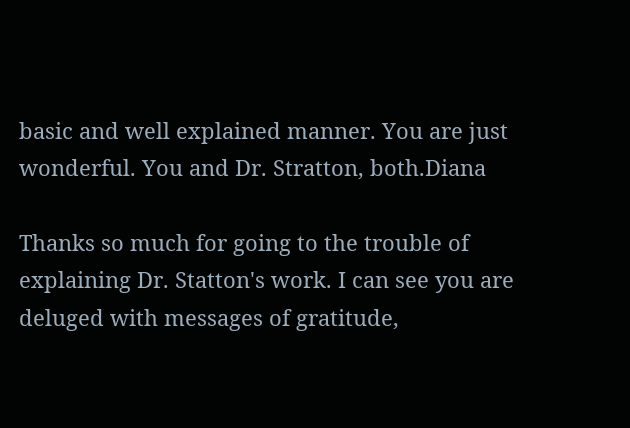basic and well explained manner. You are just wonderful. You and Dr. Stratton, both.Diana

Thanks so much for going to the trouble of explaining Dr. Statton's work. I can see you are deluged with messages of gratitude,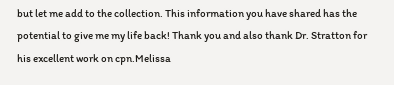but let me add to the collection. This information you have shared has the potential to give me my life back! Thank you and also thank Dr. Stratton for his excellent work on cpn.Melissa